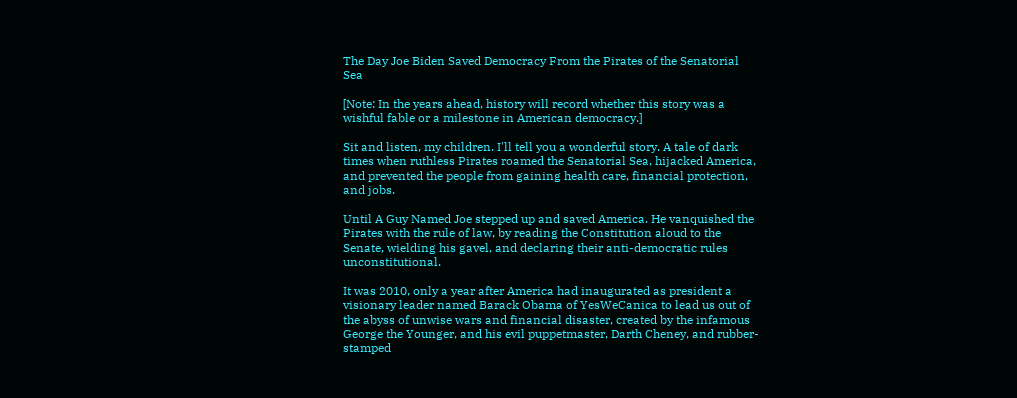The Day Joe Biden Saved Democracy From the Pirates of the Senatorial Sea

[Note: In the years ahead, history will record whether this story was a wishful fable or a milestone in American democracy.]

Sit and listen, my children. I'll tell you a wonderful story. A tale of dark times when ruthless Pirates roamed the Senatorial Sea, hijacked America, and prevented the people from gaining health care, financial protection, and jobs.

Until A Guy Named Joe stepped up and saved America. He vanquished the Pirates with the rule of law, by reading the Constitution aloud to the Senate, wielding his gavel, and declaring their anti-democratic rules unconstitutional.

It was 2010, only a year after America had inaugurated as president a visionary leader named Barack Obama of YesWeCanica to lead us out of the abyss of unwise wars and financial disaster, created by the infamous George the Younger, and his evil puppetmaster, Darth Cheney, and rubber-stamped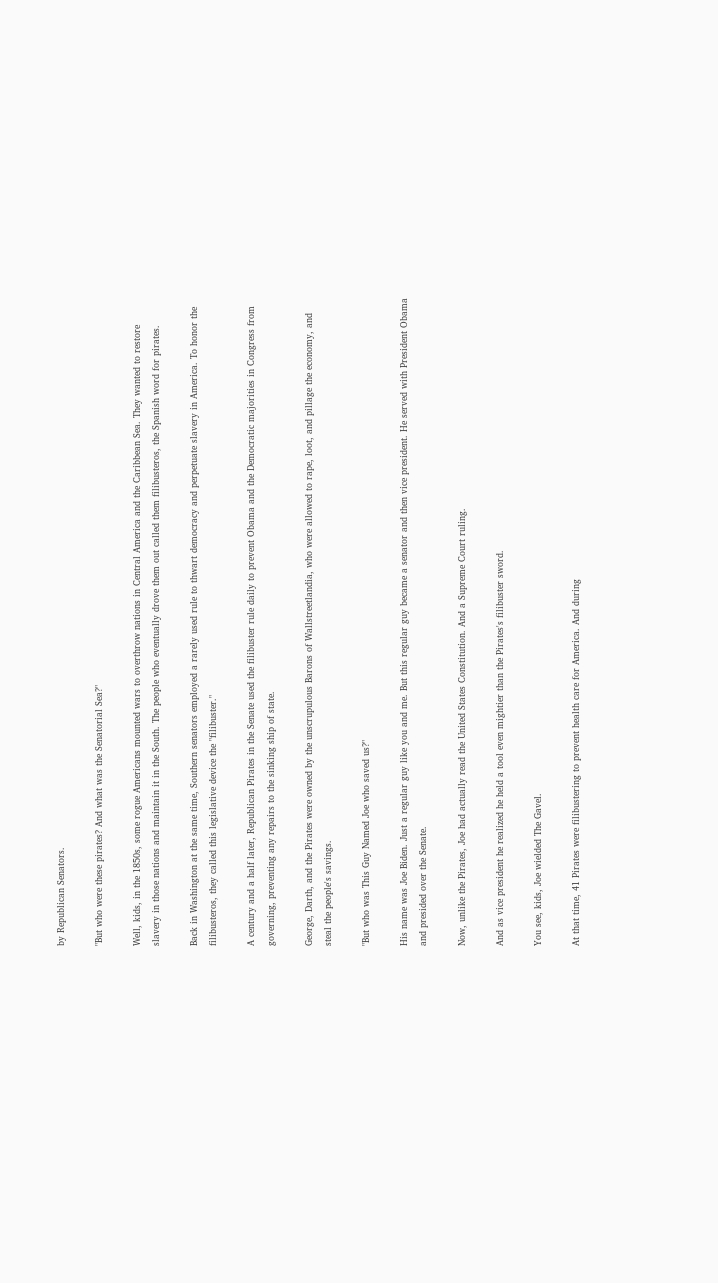by Republican Senators.

"But who were these pirates? And what was the Senatorial Sea?"

Well, kids, in the 1850s, some rogue Americans mounted wars to overthrow nations in Central America and the Caribbean Sea. They wanted to restore slavery in those nations and maintain it in the South. The people who eventually drove them out called them filibusteros, the Spanish word for pirates.

Back in Washington at the same time, Southern senators employed a rarely used rule to thwart democracy and perpetuate slavery in America. To honor the filibusteros, they called this legislative device the "filibuster."

A century and a half later, Republican Pirates in the Senate used the filibuster rule daily to prevent Obama and the Democratic majorities in Congress from governing, preventing any repairs to the sinking ship of state.

George, Darth, and the Pirates were owned by the unscrupulous Barons of Wallstreetlandia, who were allowed to rape, loot, and pillage the economy, and steal the people's savings.

"But who was This Guy Named Joe who saved us?"

His name was Joe Biden. Just a regular guy like you and me. But this regular guy became a senator and then vice president. He served with President Obama and presided over the Senate.

Now, unlike the Pirates, Joe had actually read the United States Constitution. And a Supreme Court ruling.

And as vice president he realized he held a tool even mightier than the Pirates's filibuster sword.

You see, kids, Joe wielded The Gavel.

At that time, 41 Pirates were filibustering to prevent health care for America. And during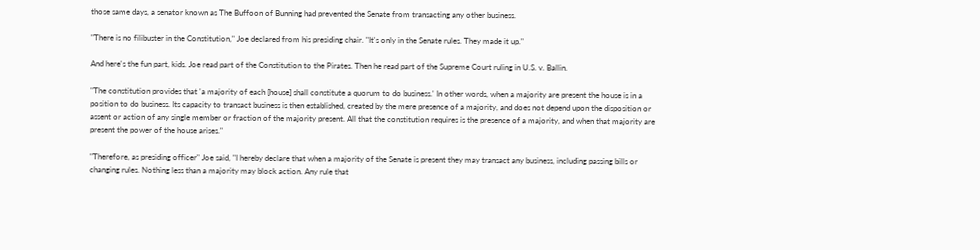those same days, a senator known as The Buffoon of Bunning had prevented the Senate from transacting any other business.

"There is no filibuster in the Constitution," Joe declared from his presiding chair. "It's only in the Senate rules. They made it up."

And here's the fun part, kids. Joe read part of the Constitution to the Pirates. Then he read part of the Supreme Court ruling in U.S. v. Ballin.

"The constitution provides that 'a majority of each [house] shall constitute a quorum to do business.' In other words, when a majority are present the house is in a position to do business. Its capacity to transact business is then established, created by the mere presence of a majority, and does not depend upon the disposition or assent or action of any single member or fraction of the majority present. All that the constitution requires is the presence of a majority, and when that majority are present the power of the house arises."

"Therefore, as presiding officer" Joe said, "I hereby declare that when a majority of the Senate is present they may transact any business, including passing bills or changing rules. Nothing less than a majority may block action. Any rule that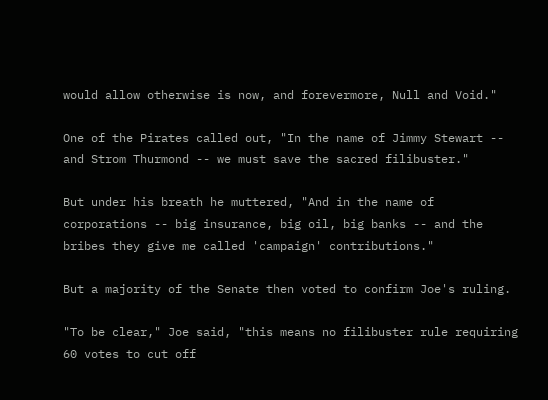would allow otherwise is now, and forevermore, Null and Void."

One of the Pirates called out, "In the name of Jimmy Stewart -- and Strom Thurmond -- we must save the sacred filibuster."

But under his breath he muttered, "And in the name of corporations -- big insurance, big oil, big banks -- and the bribes they give me called 'campaign' contributions."

But a majority of the Senate then voted to confirm Joe's ruling.

"To be clear," Joe said, "this means no filibuster rule requiring 60 votes to cut off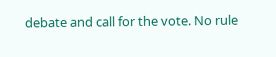debate and call for the vote. No rule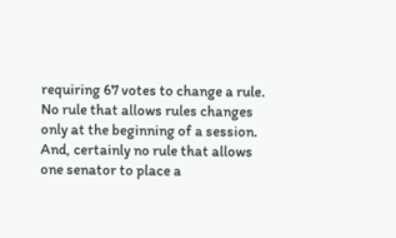requiring 67 votes to change a rule. No rule that allows rules changes only at the beginning of a session. And, certainly no rule that allows one senator to place a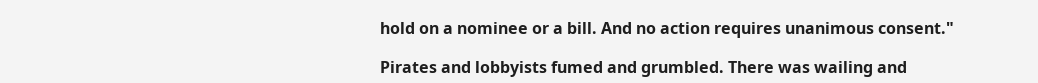hold on a nominee or a bill. And no action requires unanimous consent."

Pirates and lobbyists fumed and grumbled. There was wailing and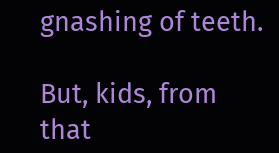gnashing of teeth.

But, kids, from that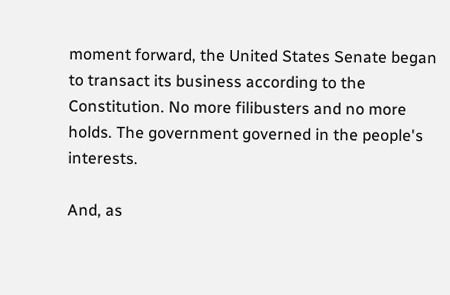moment forward, the United States Senate began to transact its business according to the Constitution. No more filibusters and no more holds. The government governed in the people's interests.

And, as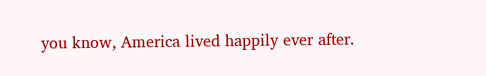you know, America lived happily ever after.